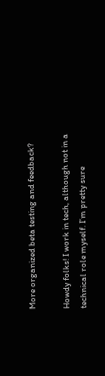More organized beta testing and feedback?

Howdy folks! I work in tech, although not in a technical role myself. I’m pretty sure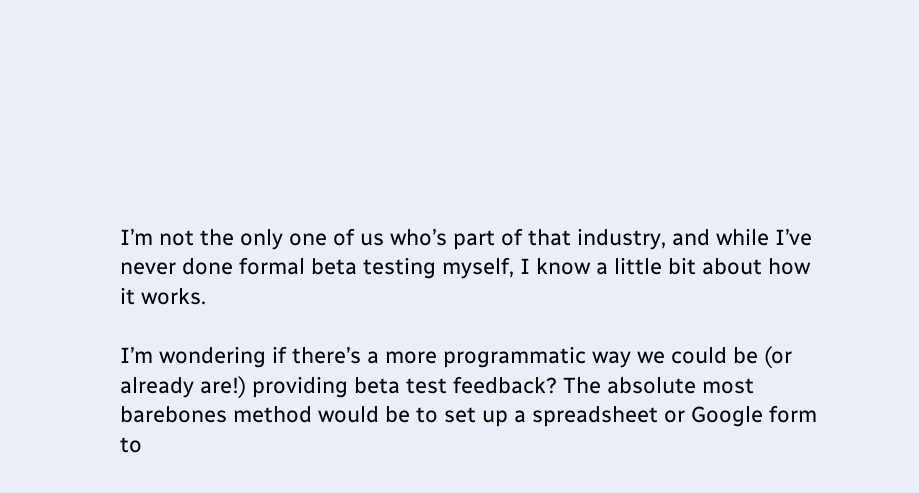I’m not the only one of us who’s part of that industry, and while I’ve never done formal beta testing myself, I know a little bit about how it works.

I’m wondering if there’s a more programmatic way we could be (or already are!) providing beta test feedback? The absolute most barebones method would be to set up a spreadsheet or Google form to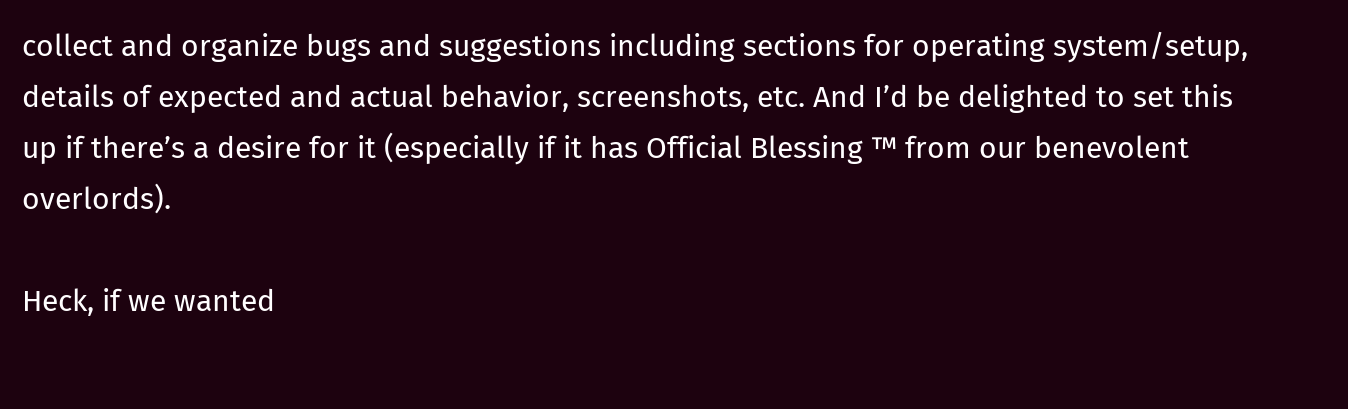collect and organize bugs and suggestions including sections for operating system/setup, details of expected and actual behavior, screenshots, etc. And I’d be delighted to set this up if there’s a desire for it (especially if it has Official Blessing ™ from our benevolent overlords).

Heck, if we wanted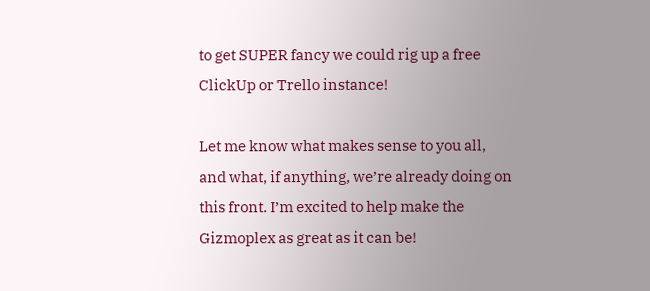to get SUPER fancy we could rig up a free ClickUp or Trello instance!

Let me know what makes sense to you all, and what, if anything, we’re already doing on this front. I’m excited to help make the Gizmoplex as great as it can be!